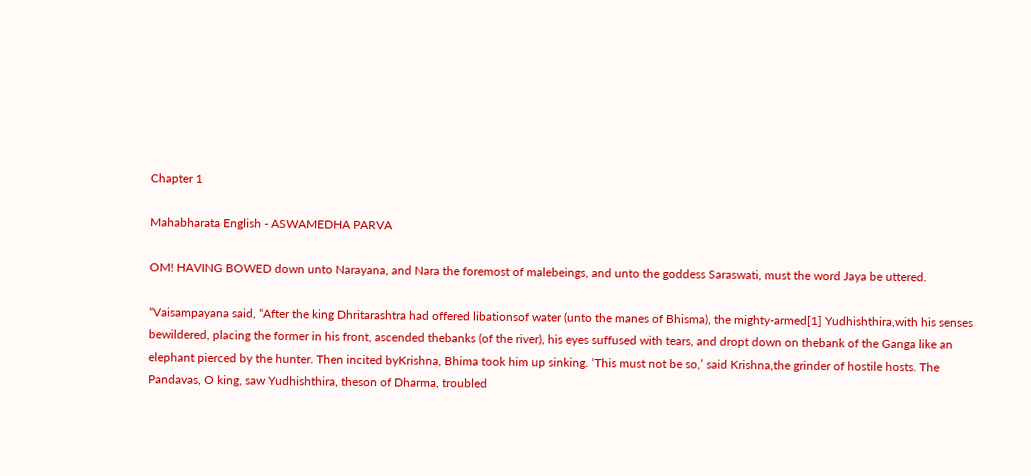Chapter 1

Mahabharata English - ASWAMEDHA PARVA

OM! HAVING BOWED down unto Narayana, and Nara the foremost of malebeings, and unto the goddess Saraswati, must the word Jaya be uttered.

“Vaisampayana said, “After the king Dhritarashtra had offered libationsof water (unto the manes of Bhisma), the mighty-armed[1] Yudhishthira,with his senses bewildered, placing the former in his front, ascended thebanks (of the river), his eyes suffused with tears, and dropt down on thebank of the Ganga like an elephant pierced by the hunter. Then incited byKrishna, Bhima took him up sinking. ‘This must not be so,’ said Krishna,the grinder of hostile hosts. The Pandavas, O king, saw Yudhishthira, theson of Dharma, troubled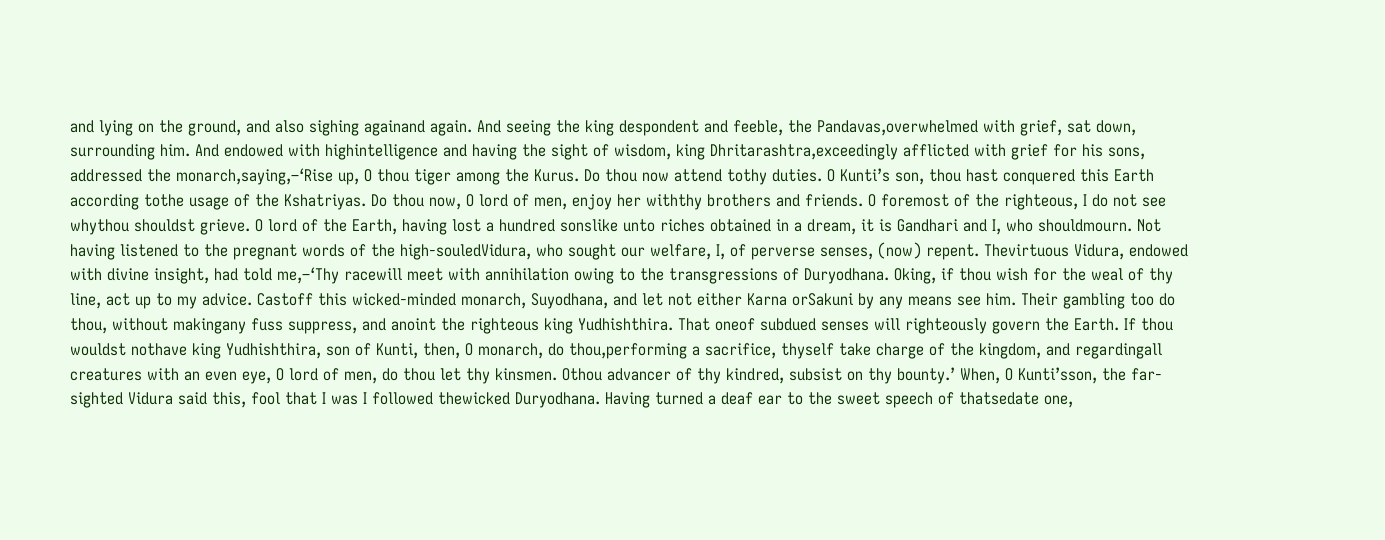and lying on the ground, and also sighing againand again. And seeing the king despondent and feeble, the Pandavas,overwhelmed with grief, sat down, surrounding him. And endowed with highintelligence and having the sight of wisdom, king Dhritarashtra,exceedingly afflicted with grief for his sons, addressed the monarch,saying,–‘Rise up, O thou tiger among the Kurus. Do thou now attend tothy duties. O Kunti’s son, thou hast conquered this Earth according tothe usage of the Kshatriyas. Do thou now, O lord of men, enjoy her withthy brothers and friends. O foremost of the righteous, I do not see whythou shouldst grieve. O lord of the Earth, having lost a hundred sonslike unto riches obtained in a dream, it is Gandhari and I, who shouldmourn. Not having listened to the pregnant words of the high-souledVidura, who sought our welfare, I, of perverse senses, (now) repent. Thevirtuous Vidura, endowed with divine insight, had told me,–‘Thy racewill meet with annihilation owing to the transgressions of Duryodhana. Oking, if thou wish for the weal of thy line, act up to my advice. Castoff this wicked-minded monarch, Suyodhana, and let not either Karna orSakuni by any means see him. Their gambling too do thou, without makingany fuss suppress, and anoint the righteous king Yudhishthira. That oneof subdued senses will righteously govern the Earth. If thou wouldst nothave king Yudhishthira, son of Kunti, then, O monarch, do thou,performing a sacrifice, thyself take charge of the kingdom, and regardingall creatures with an even eye, O lord of men, do thou let thy kinsmen. Othou advancer of thy kindred, subsist on thy bounty.’ When, O Kunti’sson, the far-sighted Vidura said this, fool that I was I followed thewicked Duryodhana. Having turned a deaf ear to the sweet speech of thatsedate one,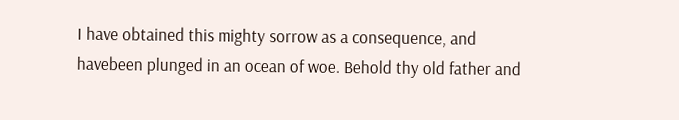I have obtained this mighty sorrow as a consequence, and havebeen plunged in an ocean of woe. Behold thy old father and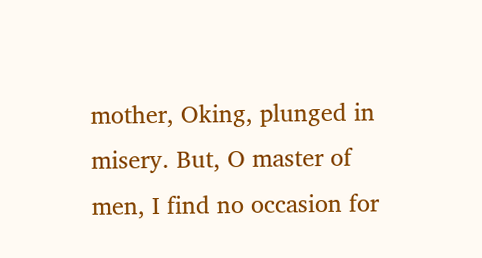mother, Oking, plunged in misery. But, O master of men, I find no occasion for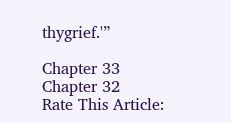thygrief.'”

Chapter 33
Chapter 32
Rate This Article: